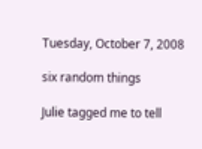Tuesday, October 7, 2008

six random things

Julie tagged me to tell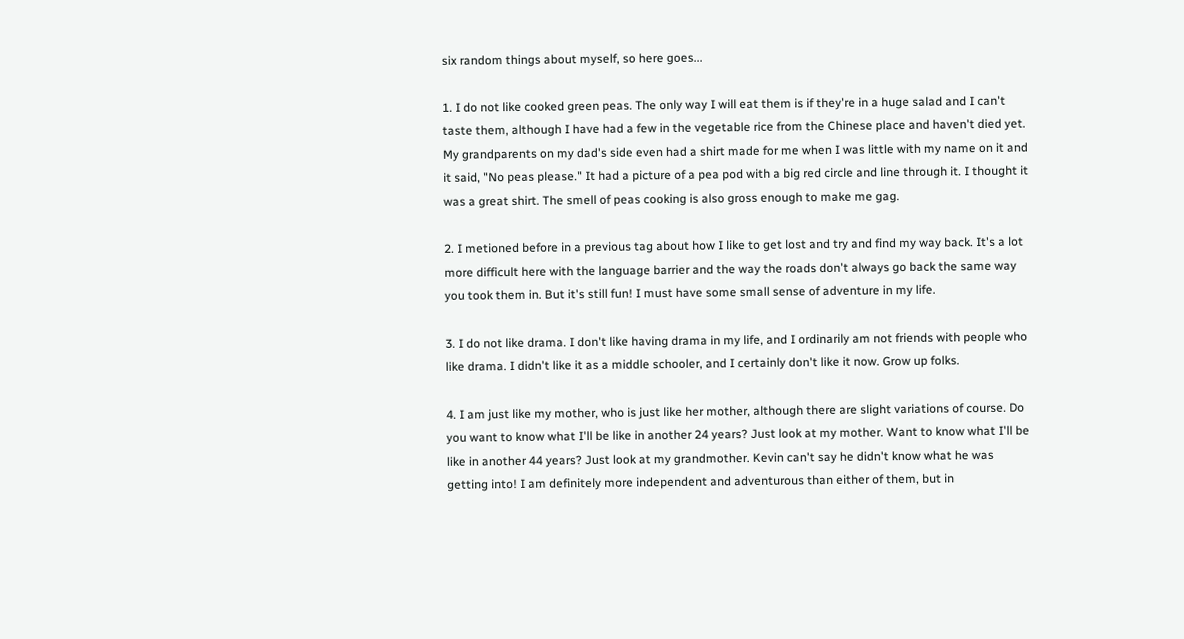six random things about myself, so here goes...

1. I do not like cooked green peas. The only way I will eat them is if they're in a huge salad and I can't taste them, although I have had a few in the vegetable rice from the Chinese place and haven't died yet. My grandparents on my dad's side even had a shirt made for me when I was little with my name on it and it said, "No peas please." It had a picture of a pea pod with a big red circle and line through it. I thought it was a great shirt. The smell of peas cooking is also gross enough to make me gag.

2. I metioned before in a previous tag about how I like to get lost and try and find my way back. It's a lot more difficult here with the language barrier and the way the roads don't always go back the same way you took them in. But it's still fun! I must have some small sense of adventure in my life.

3. I do not like drama. I don't like having drama in my life, and I ordinarily am not friends with people who like drama. I didn't like it as a middle schooler, and I certainly don't like it now. Grow up folks.

4. I am just like my mother, who is just like her mother, although there are slight variations of course. Do you want to know what I'll be like in another 24 years? Just look at my mother. Want to know what I'll be like in another 44 years? Just look at my grandmother. Kevin can't say he didn't know what he was getting into! I am definitely more independent and adventurous than either of them, but in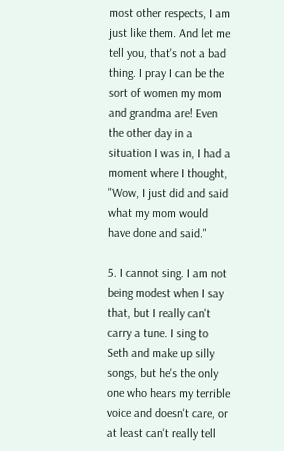most other respects, I am just like them. And let me tell you, that's not a bad thing. I pray I can be the sort of women my mom and grandma are! Even the other day in a situation I was in, I had a moment where I thought, "Wow, I just did and said what my mom would have done and said."

5. I cannot sing. I am not being modest when I say that, but I really can't carry a tune. I sing to Seth and make up silly songs, but he's the only one who hears my terrible voice and doesn't care, or at least can't really tell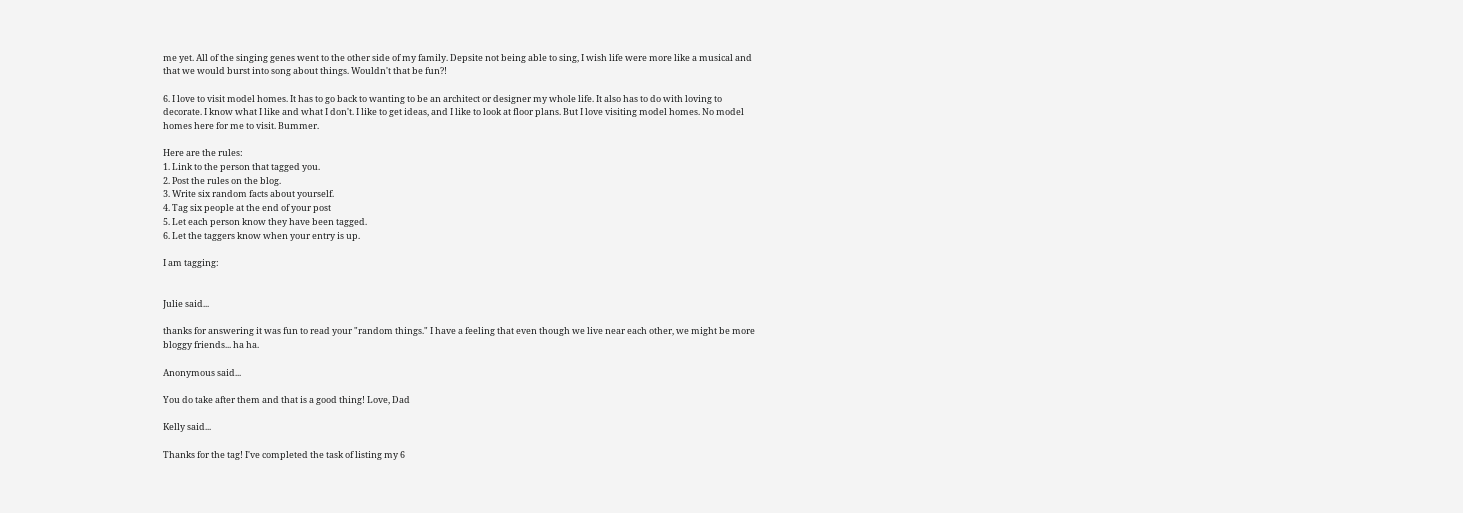me yet. All of the singing genes went to the other side of my family. Depsite not being able to sing, I wish life were more like a musical and that we would burst into song about things. Wouldn't that be fun?!

6. I love to visit model homes. It has to go back to wanting to be an architect or designer my whole life. It also has to do with loving to decorate. I know what I like and what I don't. I like to get ideas, and I like to look at floor plans. But I love visiting model homes. No model homes here for me to visit. Bummer.

Here are the rules:
1. Link to the person that tagged you.
2. Post the rules on the blog.
3. Write six random facts about yourself.
4. Tag six people at the end of your post
5. Let each person know they have been tagged.
6. Let the taggers know when your entry is up.

I am tagging:


Julie said...

thanks for answering it was fun to read your "random things." I have a feeling that even though we live near each other, we might be more bloggy friends... ha ha.

Anonymous said...

You do take after them and that is a good thing! Love, Dad

Kelly said...

Thanks for the tag! I've completed the task of listing my 6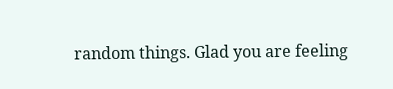random things. Glad you are feeling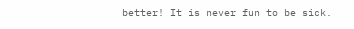better! It is never fun to be sick.